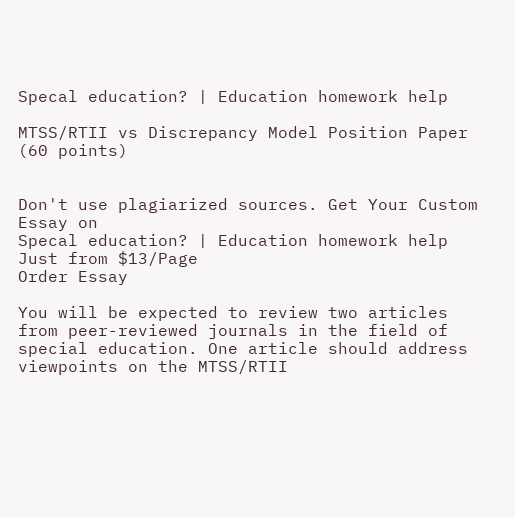Specal education? | Education homework help

MTSS/RTII vs Discrepancy Model Position Paper (60 points)


Don't use plagiarized sources. Get Your Custom Essay on
Specal education? | Education homework help
Just from $13/Page
Order Essay

You will be expected to review two articles from peer-reviewed journals in the field of special education. One article should address viewpoints on the MTSS/RTII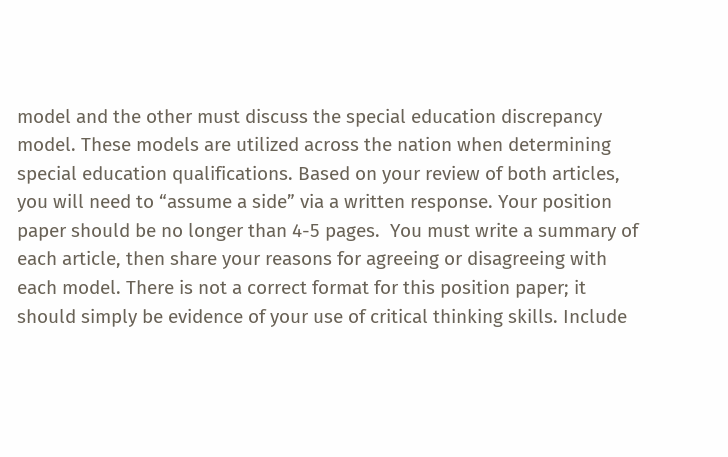model and the other must discuss the special education discrepancy model. These models are utilized across the nation when determining special education qualifications. Based on your review of both articles, you will need to “assume a side” via a written response. Your position paper should be no longer than 4-5 pages.  You must write a summary of each article, then share your reasons for agreeing or disagreeing with each model. There is not a correct format for this position paper; it should simply be evidence of your use of critical thinking skills. Include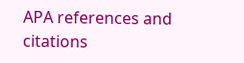APA references and citations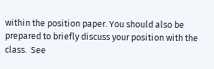within the position paper. You should also be prepared to briefly discuss your position with the class.  See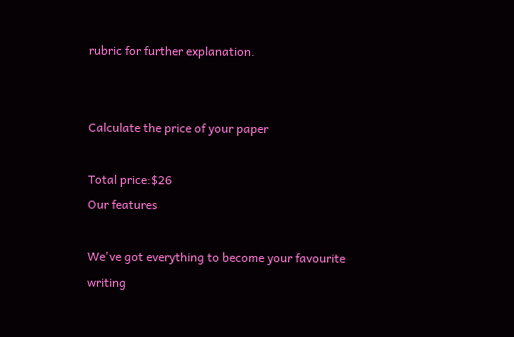rubric for further explanation.


Calculate the price of your paper

Total price:$26
Our features

We've got everything to become your favourite writing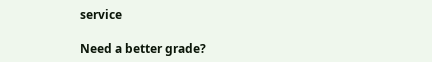service

Need a better grade?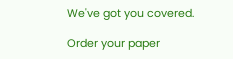We've got you covered.

Order your paper